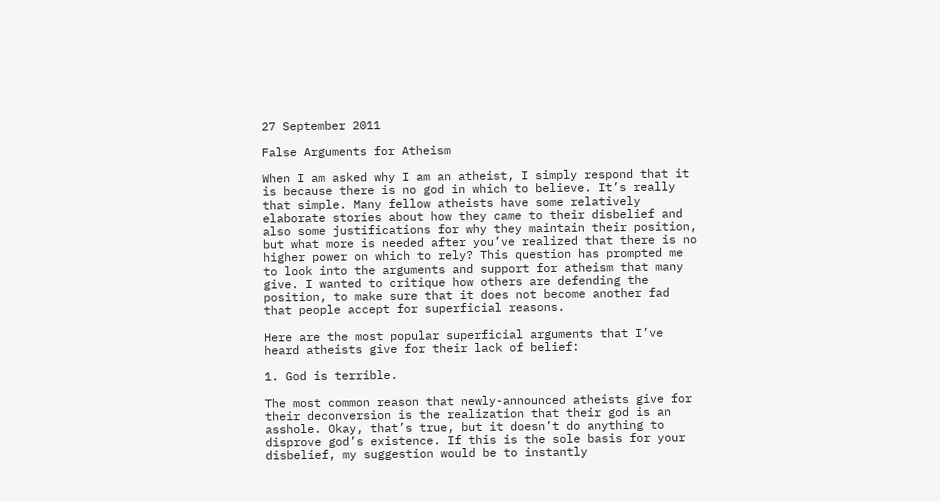27 September 2011

False Arguments for Atheism

When I am asked why I am an atheist, I simply respond that it is because there is no god in which to believe. It’s really that simple. Many fellow atheists have some relatively elaborate stories about how they came to their disbelief and also some justifications for why they maintain their position, but what more is needed after you’ve realized that there is no higher power on which to rely? This question has prompted me to look into the arguments and support for atheism that many give. I wanted to critique how others are defending the position, to make sure that it does not become another fad that people accept for superficial reasons.

Here are the most popular superficial arguments that I’ve heard atheists give for their lack of belief:

1. God is terrible.

The most common reason that newly-announced atheists give for their deconversion is the realization that their god is an asshole. Okay, that’s true, but it doesn’t do anything to disprove god’s existence. If this is the sole basis for your disbelief, my suggestion would be to instantly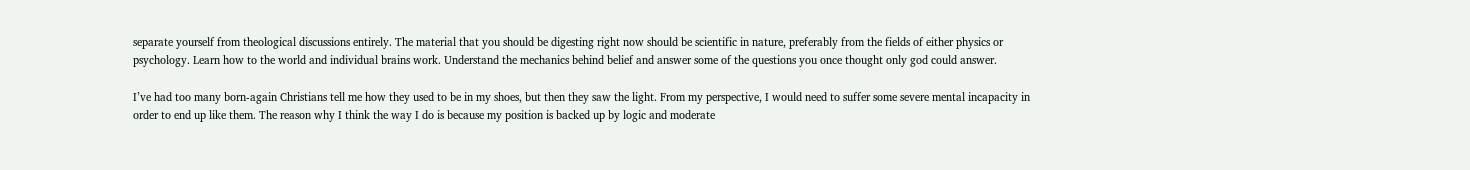separate yourself from theological discussions entirely. The material that you should be digesting right now should be scientific in nature, preferably from the fields of either physics or psychology. Learn how to the world and individual brains work. Understand the mechanics behind belief and answer some of the questions you once thought only god could answer.

I’ve had too many born-again Christians tell me how they used to be in my shoes, but then they saw the light. From my perspective, I would need to suffer some severe mental incapacity in order to end up like them. The reason why I think the way I do is because my position is backed up by logic and moderate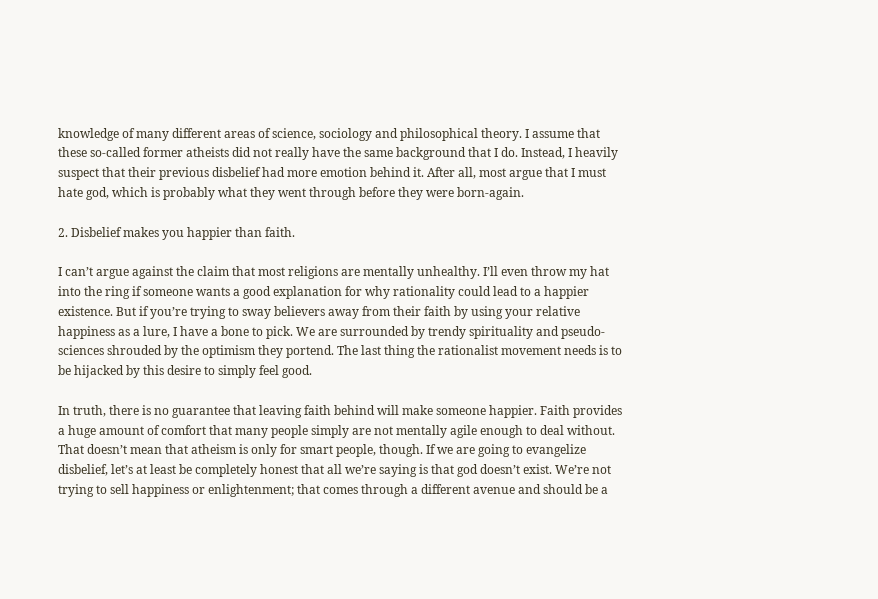knowledge of many different areas of science, sociology and philosophical theory. I assume that these so-called former atheists did not really have the same background that I do. Instead, I heavily suspect that their previous disbelief had more emotion behind it. After all, most argue that I must hate god, which is probably what they went through before they were born-again.

2. Disbelief makes you happier than faith.

I can’t argue against the claim that most religions are mentally unhealthy. I’ll even throw my hat into the ring if someone wants a good explanation for why rationality could lead to a happier existence. But if you’re trying to sway believers away from their faith by using your relative happiness as a lure, I have a bone to pick. We are surrounded by trendy spirituality and pseudo-sciences shrouded by the optimism they portend. The last thing the rationalist movement needs is to be hijacked by this desire to simply feel good.

In truth, there is no guarantee that leaving faith behind will make someone happier. Faith provides a huge amount of comfort that many people simply are not mentally agile enough to deal without. That doesn’t mean that atheism is only for smart people, though. If we are going to evangelize disbelief, let’s at least be completely honest that all we’re saying is that god doesn’t exist. We’re not trying to sell happiness or enlightenment; that comes through a different avenue and should be a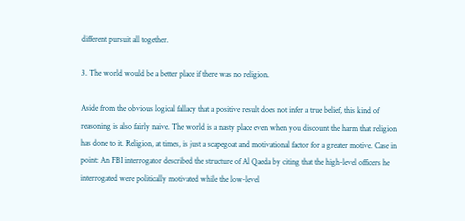different pursuit all together.

3. The world would be a better place if there was no religion.

Aside from the obvious logical fallacy that a positive result does not infer a true belief, this kind of reasoning is also fairly naive. The world is a nasty place even when you discount the harm that religion has done to it. Religion, at times, is just a scapegoat and motivational factor for a greater motive. Case in point: An FBI interrogator described the structure of Al Qaeda by citing that the high-level officers he interrogated were politically motivated while the low-level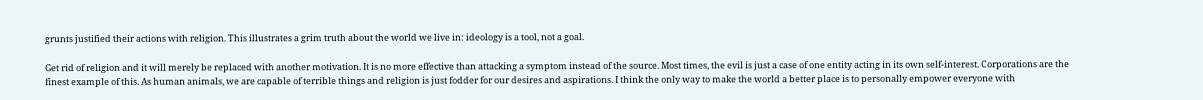grunts justified their actions with religion. This illustrates a grim truth about the world we live in: ideology is a tool, not a goal.

Get rid of religion and it will merely be replaced with another motivation. It is no more effective than attacking a symptom instead of the source. Most times, the evil is just a case of one entity acting in its own self-interest. Corporations are the finest example of this. As human animals, we are capable of terrible things and religion is just fodder for our desires and aspirations. I think the only way to make the world a better place is to personally empower everyone with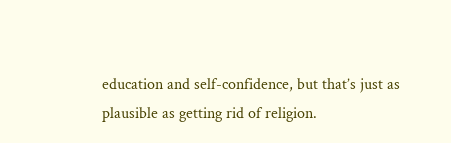education and self-confidence, but that’s just as plausible as getting rid of religion.